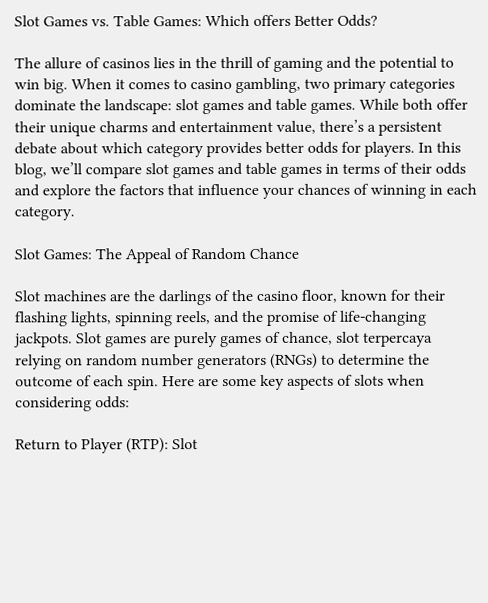Slot Games vs. Table Games: Which offers Better Odds?

The allure of casinos lies in the thrill of gaming and the potential to win big. When it comes to casino gambling, two primary categories dominate the landscape: slot games and table games. While both offer their unique charms and entertainment value, there’s a persistent debate about which category provides better odds for players. In this blog, we’ll compare slot games and table games in terms of their odds and explore the factors that influence your chances of winning in each category.

Slot Games: The Appeal of Random Chance

Slot machines are the darlings of the casino floor, known for their flashing lights, spinning reels, and the promise of life-changing jackpots. Slot games are purely games of chance, slot terpercaya relying on random number generators (RNGs) to determine the outcome of each spin. Here are some key aspects of slots when considering odds:

Return to Player (RTP): Slot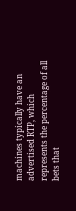machines typically have an advertised RTP, which represents the percentage of all bets that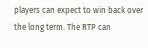players can expect to win back over the long term. The RTP can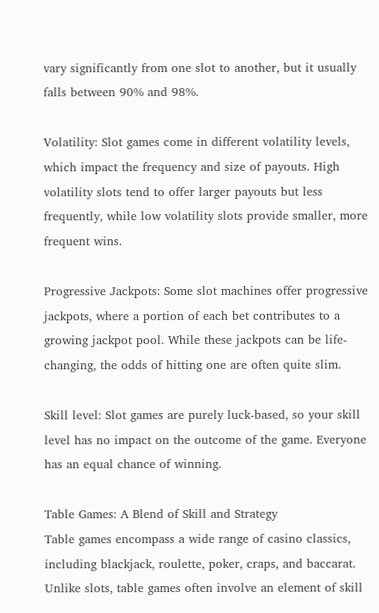vary significantly from one slot to another, but it usually falls between 90% and 98%.

Volatility: Slot games come in different volatility levels, which impact the frequency and size of payouts. High volatility slots tend to offer larger payouts but less frequently, while low volatility slots provide smaller, more frequent wins.

Progressive Jackpots: Some slot machines offer progressive jackpots, where a portion of each bet contributes to a growing jackpot pool. While these jackpots can be life-changing, the odds of hitting one are often quite slim.

Skill level: Slot games are purely luck-based, so your skill level has no impact on the outcome of the game. Everyone has an equal chance of winning.

Table Games: A Blend of Skill and Strategy
Table games encompass a wide range of casino classics, including blackjack, roulette, poker, craps, and baccarat. Unlike slots, table games often involve an element of skill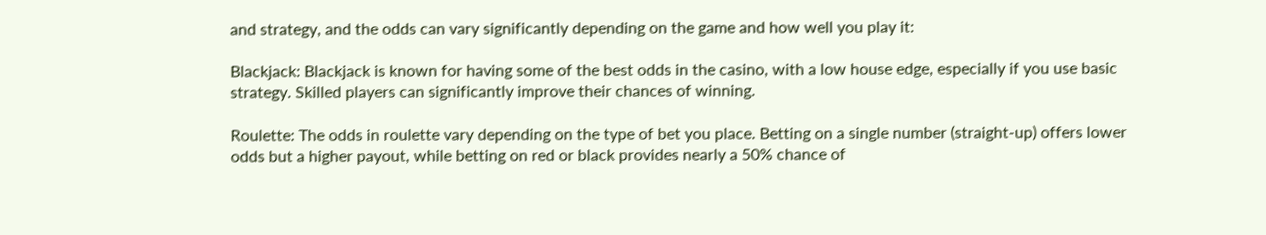and strategy, and the odds can vary significantly depending on the game and how well you play it:

Blackjack: Blackjack is known for having some of the best odds in the casino, with a low house edge, especially if you use basic strategy. Skilled players can significantly improve their chances of winning.

Roulette: The odds in roulette vary depending on the type of bet you place. Betting on a single number (straight-up) offers lower odds but a higher payout, while betting on red or black provides nearly a 50% chance of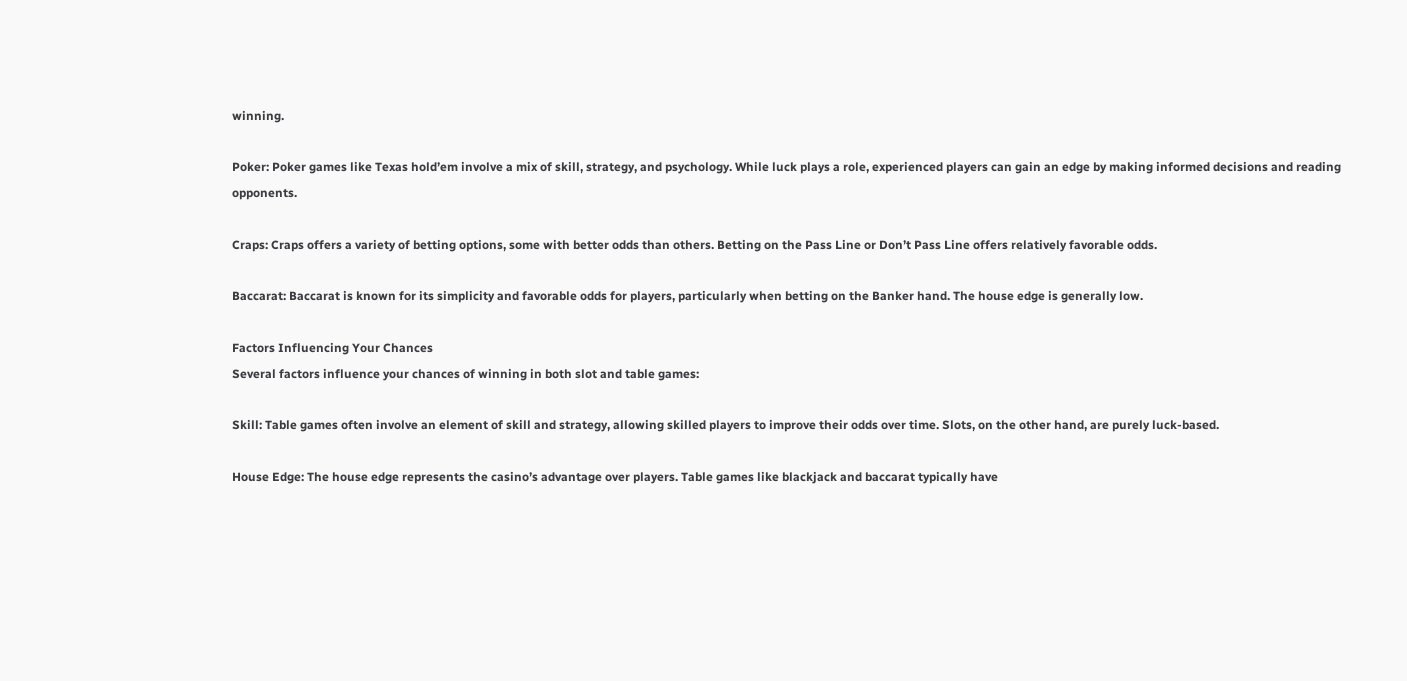winning.

Poker: Poker games like Texas hold’em involve a mix of skill, strategy, and psychology. While luck plays a role, experienced players can gain an edge by making informed decisions and reading opponents.

Craps: Craps offers a variety of betting options, some with better odds than others. Betting on the Pass Line or Don’t Pass Line offers relatively favorable odds.

Baccarat: Baccarat is known for its simplicity and favorable odds for players, particularly when betting on the Banker hand. The house edge is generally low.

Factors Influencing Your Chances
Several factors influence your chances of winning in both slot and table games:

Skill: Table games often involve an element of skill and strategy, allowing skilled players to improve their odds over time. Slots, on the other hand, are purely luck-based.

House Edge: The house edge represents the casino’s advantage over players. Table games like blackjack and baccarat typically have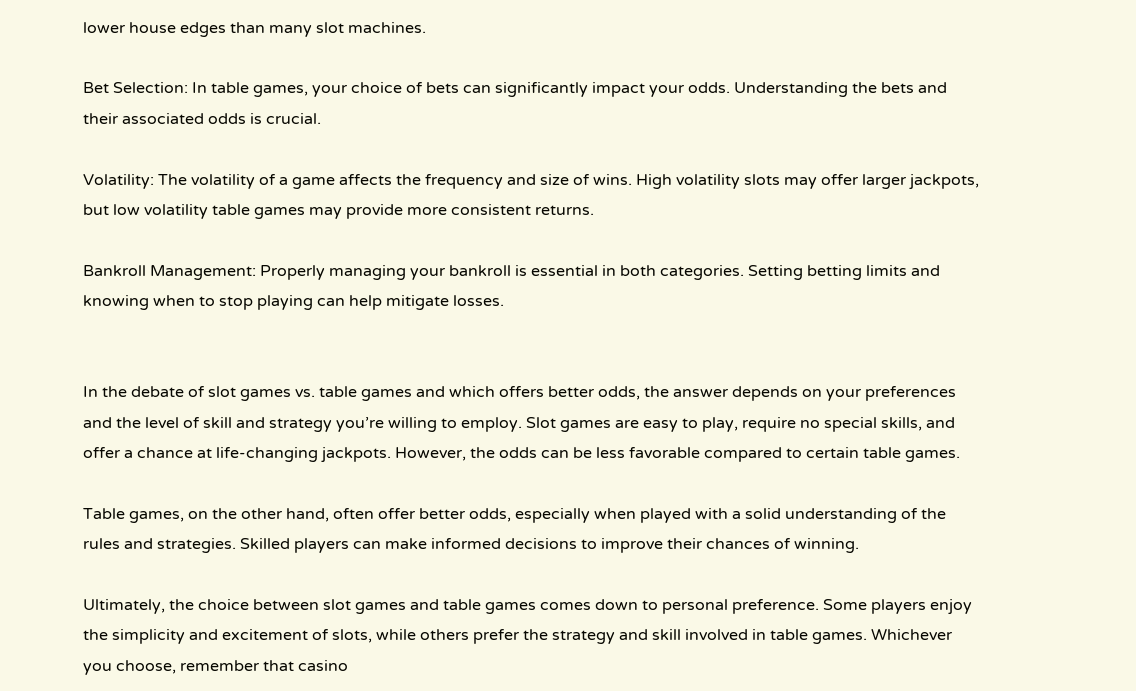lower house edges than many slot machines.

Bet Selection: In table games, your choice of bets can significantly impact your odds. Understanding the bets and their associated odds is crucial.

Volatility: The volatility of a game affects the frequency and size of wins. High volatility slots may offer larger jackpots, but low volatility table games may provide more consistent returns.

Bankroll Management: Properly managing your bankroll is essential in both categories. Setting betting limits and knowing when to stop playing can help mitigate losses.


In the debate of slot games vs. table games and which offers better odds, the answer depends on your preferences and the level of skill and strategy you’re willing to employ. Slot games are easy to play, require no special skills, and offer a chance at life-changing jackpots. However, the odds can be less favorable compared to certain table games.

Table games, on the other hand, often offer better odds, especially when played with a solid understanding of the rules and strategies. Skilled players can make informed decisions to improve their chances of winning.

Ultimately, the choice between slot games and table games comes down to personal preference. Some players enjoy the simplicity and excitement of slots, while others prefer the strategy and skill involved in table games. Whichever you choose, remember that casino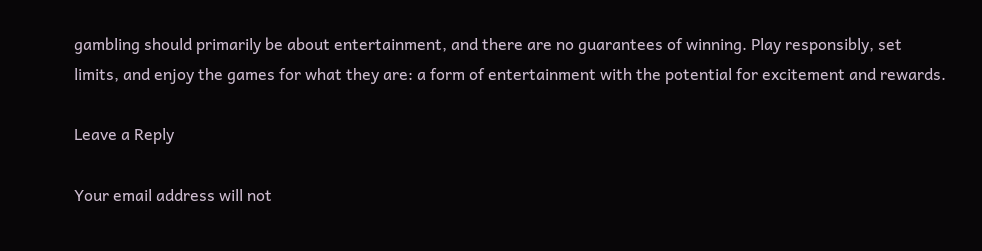gambling should primarily be about entertainment, and there are no guarantees of winning. Play responsibly, set limits, and enjoy the games for what they are: a form of entertainment with the potential for excitement and rewards.

Leave a Reply

Your email address will not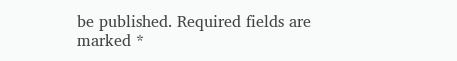be published. Required fields are marked *